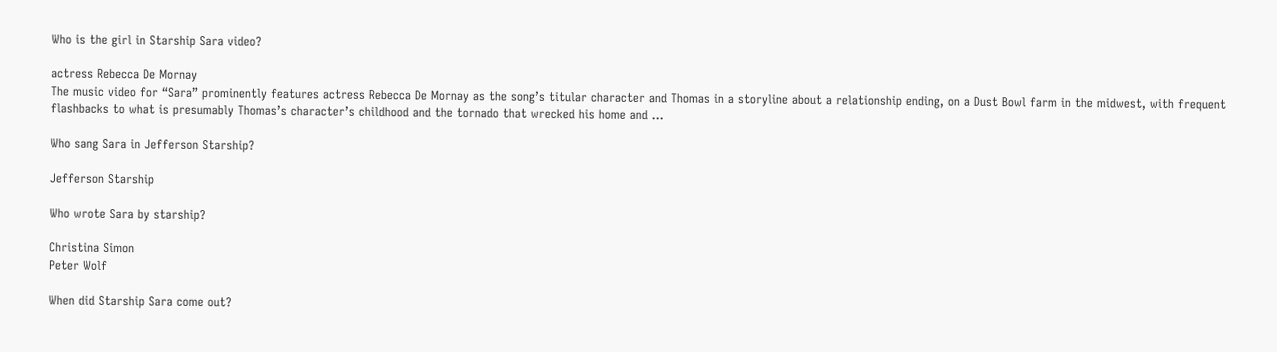Who is the girl in Starship Sara video?

actress Rebecca De Mornay
The music video for “Sara” prominently features actress Rebecca De Mornay as the song’s titular character and Thomas in a storyline about a relationship ending, on a Dust Bowl farm in the midwest, with frequent flashbacks to what is presumably Thomas’s character’s childhood and the tornado that wrecked his home and …

Who sang Sara in Jefferson Starship?

Jefferson Starship

Who wrote Sara by starship?

Christina Simon
Peter Wolf

When did Starship Sara come out?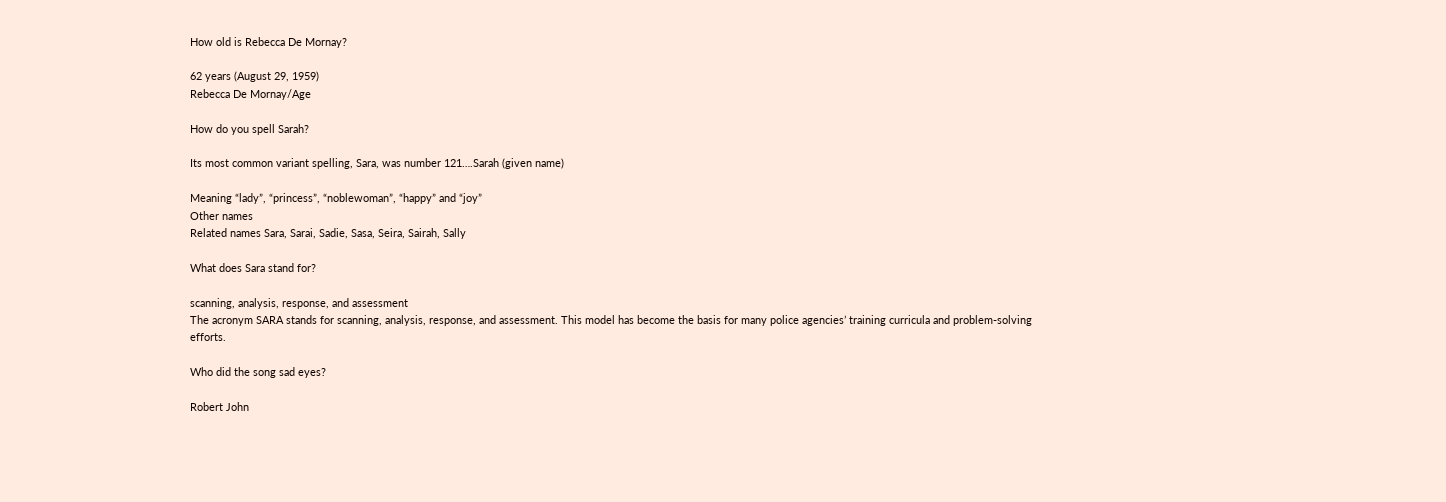How old is Rebecca De Mornay?

62 years (August 29, 1959)
Rebecca De Mornay/Age

How do you spell Sarah?

Its most common variant spelling, Sara, was number 121….Sarah (given name)

Meaning “lady”, “princess”, “noblewoman”, “happy” and “joy”
Other names
Related names Sara, Sarai, Sadie, Sasa, Seira, Sairah, Sally

What does Sara stand for?

scanning, analysis, response, and assessment
The acronym SARA stands for scanning, analysis, response, and assessment. This model has become the basis for many police agencies’ training curricula and problem-solving efforts.

Who did the song sad eyes?

Robert John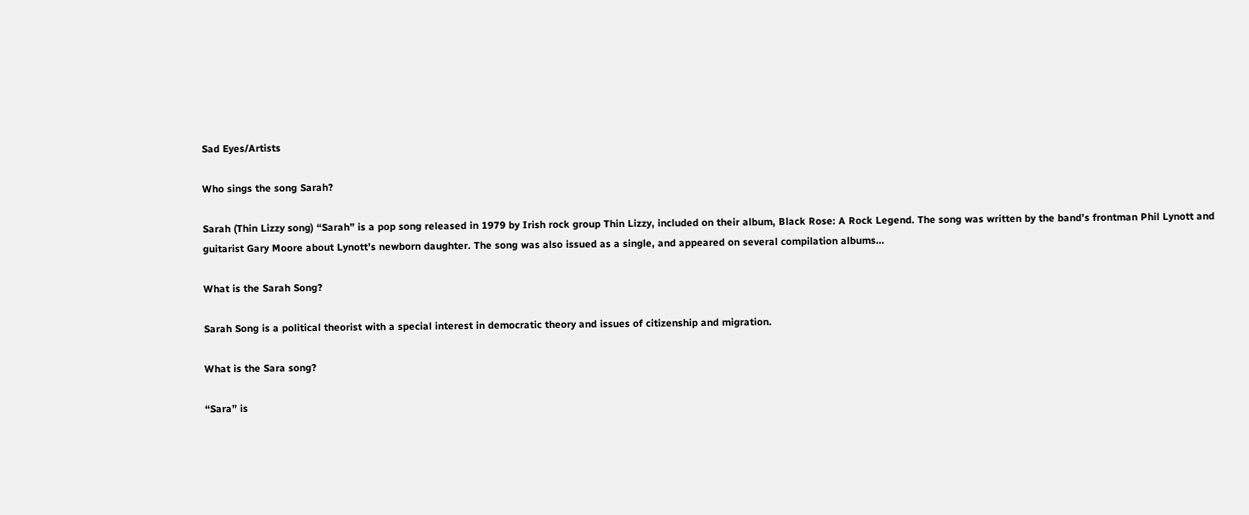Sad Eyes/Artists

Who sings the song Sarah?

Sarah (Thin Lizzy song) “Sarah” is a pop song released in 1979 by Irish rock group Thin Lizzy, included on their album, Black Rose: A Rock Legend. The song was written by the band’s frontman Phil Lynott and guitarist Gary Moore about Lynott’s newborn daughter. The song was also issued as a single, and appeared on several compilation albums…

What is the Sarah Song?

Sarah Song is a political theorist with a special interest in democratic theory and issues of citizenship and migration.

What is the Sara song?

“Sara” is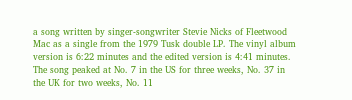a song written by singer-songwriter Stevie Nicks of Fleetwood Mac as a single from the 1979 Tusk double LP. The vinyl album version is 6:22 minutes and the edited version is 4:41 minutes. The song peaked at No. 7 in the US for three weeks, No. 37 in the UK for two weeks, No. 11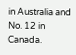in Australia and No. 12 in Canada.